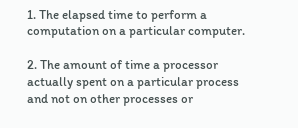1. The elapsed time to perform a computation on a particular computer.

2. The amount of time a processor actually spent on a particular process and not on other processes or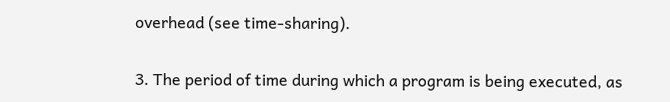overhead (see time-sharing).

3. The period of time during which a program is being executed, as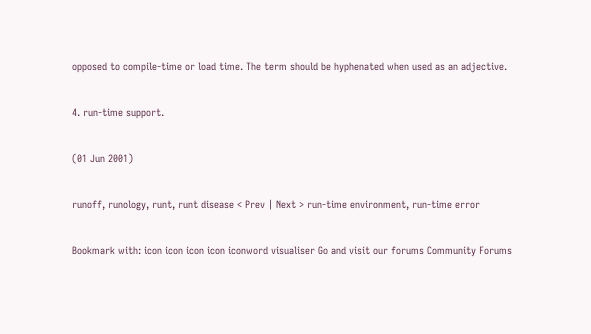opposed to compile-time or load time. The term should be hyphenated when used as an adjective.

4. run-time support.

(01 Jun 2001)

runoff, runology, runt, runt disease < Prev | Next > run-time environment, run-time error

Bookmark with: icon icon icon icon iconword visualiser Go and visit our forums Community Forums